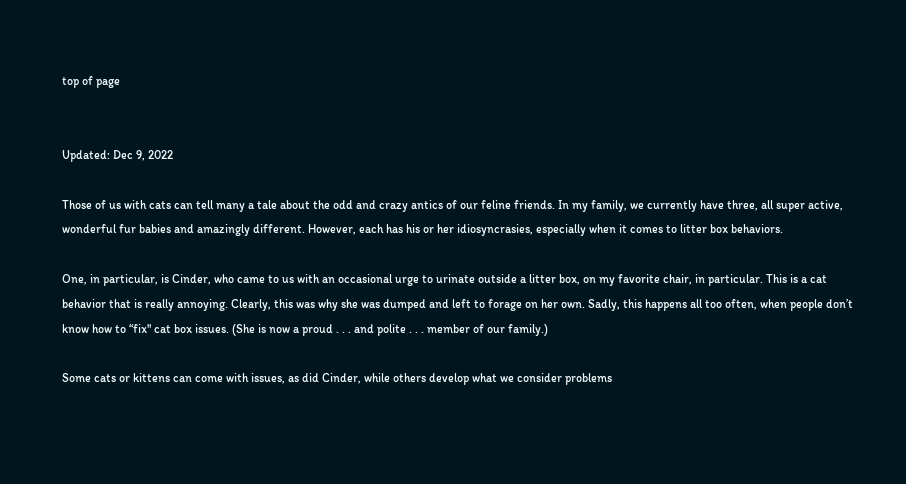top of page


Updated: Dec 9, 2022

Those of us with cats can tell many a tale about the odd and crazy antics of our feline friends. In my family, we currently have three, all super active, wonderful fur babies and amazingly different. However, each has his or her idiosyncrasies, especially when it comes to litter box behaviors.

One, in particular, is Cinder, who came to us with an occasional urge to urinate outside a litter box, on my favorite chair, in particular. This is a cat behavior that is really annoying. Clearly, this was why she was dumped and left to forage on her own. Sadly, this happens all too often, when people don’t know how to “fix" cat box issues. (She is now a proud . . . and polite . . . member of our family.)

Some cats or kittens can come with issues, as did Cinder, while others develop what we consider problems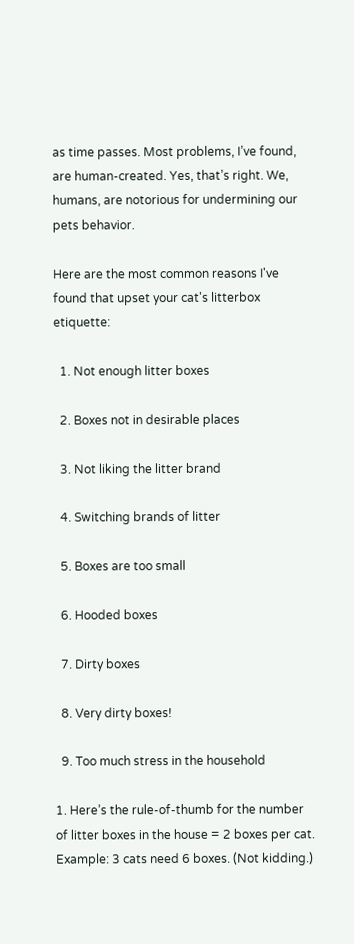as time passes. Most problems, I’ve found, are human-created. Yes, that’s right. We, humans, are notorious for undermining our pets behavior.

Here are the most common reasons I've found that upset your cat's litterbox etiquette:

  1. Not enough litter boxes

  2. Boxes not in desirable places

  3. Not liking the litter brand

  4. Switching brands of litter

  5. Boxes are too small

  6. Hooded boxes

  7. Dirty boxes

  8. Very dirty boxes!

  9. Too much stress in the household

1. Here’s the rule-of-thumb for the number of litter boxes in the house = 2 boxes per cat. Example: 3 cats need 6 boxes. (Not kidding.)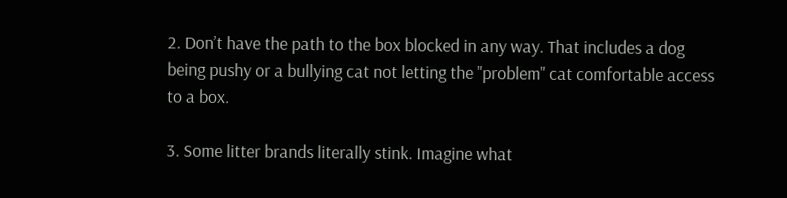2. Don’t have the path to the box blocked in any way. That includes a dog being pushy or a bullying cat not letting the "problem" cat comfortable access to a box.

3. Some litter brands literally stink. Imagine what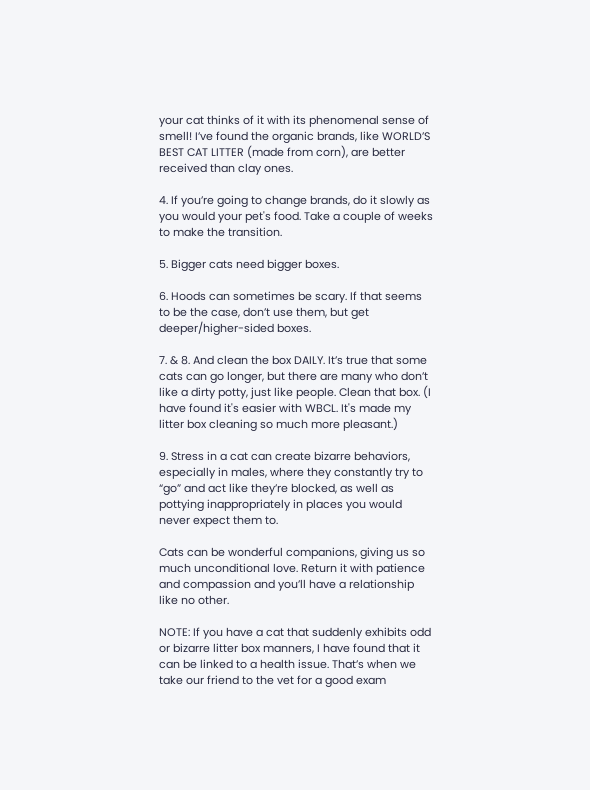your cat thinks of it with its phenomenal sense of smell! I’ve found the organic brands, like WORLD’S BEST CAT LITTER (made from corn), are better received than clay ones.

4. If you’re going to change brands, do it slowly as you would your pet's food. Take a couple of weeks to make the transition.

5. Bigger cats need bigger boxes.

6. Hoods can sometimes be scary. If that seems to be the case, don’t use them, but get deeper/higher-sided boxes.

7. & 8. And clean the box DAILY. It’s true that some cats can go longer, but there are many who don’t like a dirty potty, just like people. Clean that box. (I have found it's easier with WBCL. It's made my litter box cleaning so much more pleasant.)

9. Stress in a cat can create bizarre behaviors, especially in males, where they constantly try to “go” and act like they’re blocked, as well as pottying inappropriately in places you would never expect them to.

Cats can be wonderful companions, giving us so much unconditional love. Return it with patience and compassion and you’ll have a relationship like no other.

NOTE: If you have a cat that suddenly exhibits odd or bizarre litter box manners, I have found that it can be linked to a health issue. That’s when we take our friend to the vet for a good exam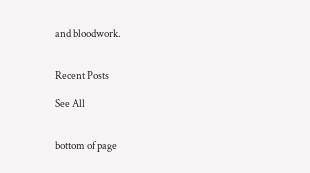and bloodwork.


Recent Posts

See All


bottom of page